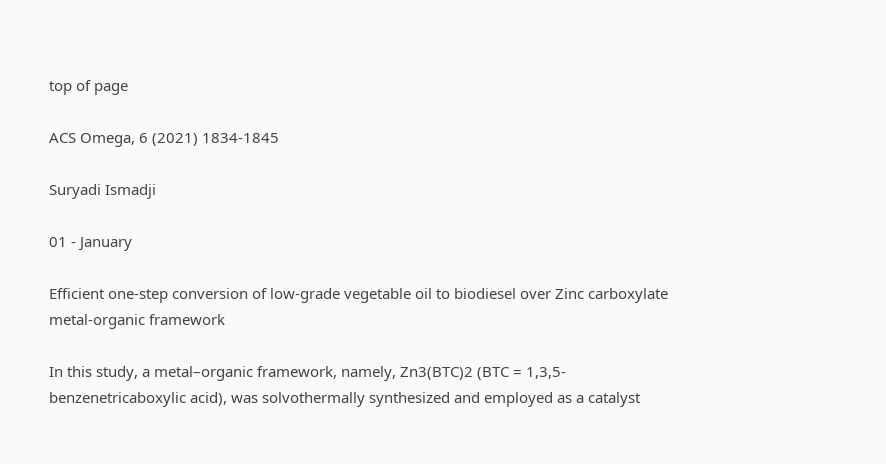top of page

ACS Omega, 6 (2021) 1834-1845

Suryadi Ismadji

01 - January

Efficient one-step conversion of low-grade vegetable oil to biodiesel over Zinc carboxylate metal-organic framework

In this study, a metal–organic framework, namely, Zn3(BTC)2 (BTC = 1,3,5-benzenetricaboxylic acid), was solvothermally synthesized and employed as a catalyst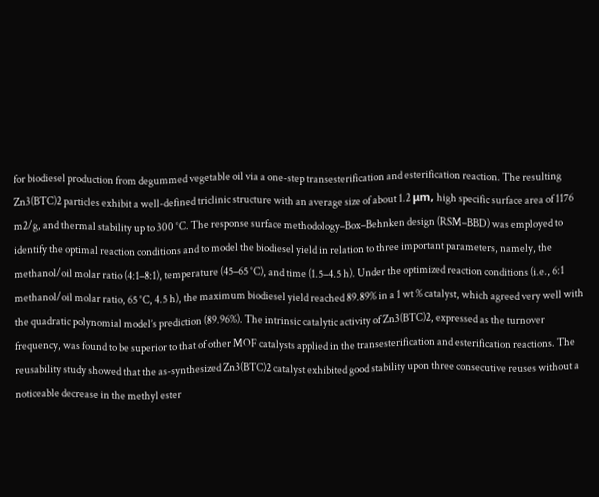for biodiesel production from degummed vegetable oil via a one-step transesterification and esterification reaction. The resulting Zn3(BTC)2 particles exhibit a well-defined triclinic structure with an average size of about 1.2 μm, high specific surface area of 1176 m2/g, and thermal stability up to 300 °C. The response surface methodology–Box–Behnken design (RSM–BBD) was employed to identify the optimal reaction conditions and to model the biodiesel yield in relation to three important parameters, namely, the methanol/oil molar ratio (4:1–8:1), temperature (45–65 °C), and time (1.5–4.5 h). Under the optimized reaction conditions (i.e., 6:1 methanol/oil molar ratio, 65 °C, 4.5 h), the maximum biodiesel yield reached 89.89% in a 1 wt % catalyst, which agreed very well with the quadratic polynomial model’s prediction (89.96%). The intrinsic catalytic activity of Zn3(BTC)2, expressed as the turnover frequency, was found to be superior to that of other MOF catalysts applied in the transesterification and esterification reactions. The reusability study showed that the as-synthesized Zn3(BTC)2 catalyst exhibited good stability upon three consecutive reuses without a noticeable decrease in the methyl ester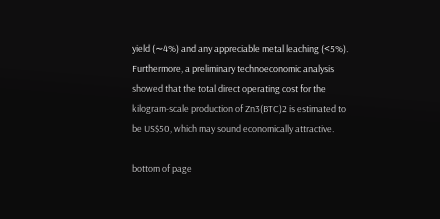yield (∼4%) and any appreciable metal leaching (<5%). Furthermore, a preliminary technoeconomic analysis showed that the total direct operating cost for the kilogram-scale production of Zn3(BTC)2 is estimated to be US$50, which may sound economically attractive.

bottom of page